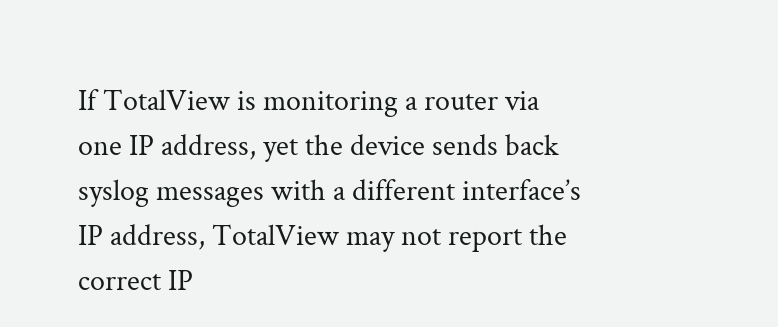If TotalView is monitoring a router via one IP address, yet the device sends back syslog messages with a different interface’s IP address, TotalView may not report the correct IP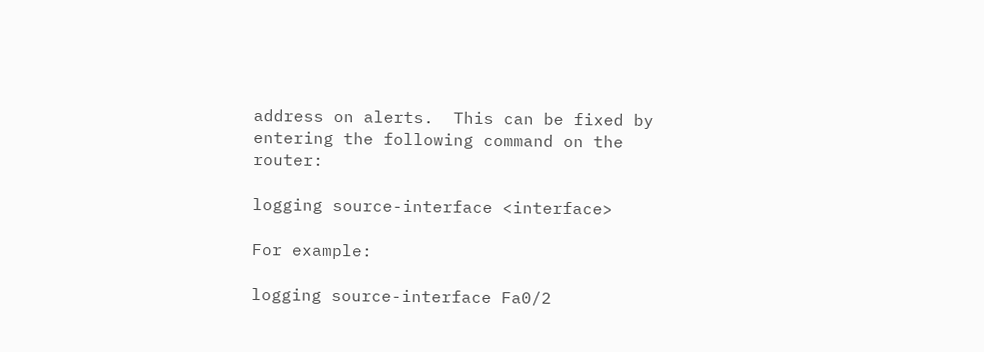address on alerts.  This can be fixed by entering the following command on the router:

logging source-interface <interface>

For example:

logging source-interface Fa0/2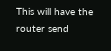This will have the router send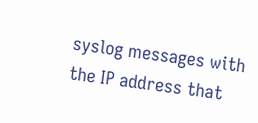syslog messages with the IP address that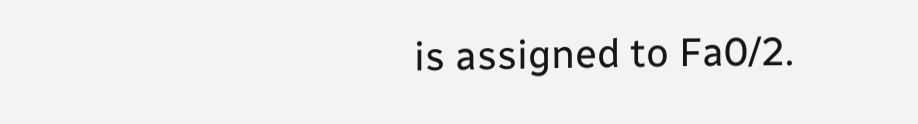is assigned to Fa0/2.